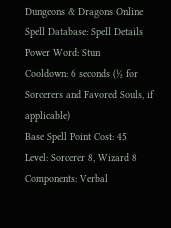Dungeons & Dragons Online Spell Database: Spell Details
Power Word: Stun
Cooldown: 6 seconds (½ for Sorcerers and Favored Souls, if applicable)
Base Spell Point Cost: 45
Level: Sorcerer 8, Wizard 8
Components: Verbal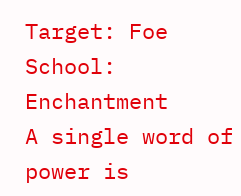Target: Foe
School: Enchantment
A single word of power is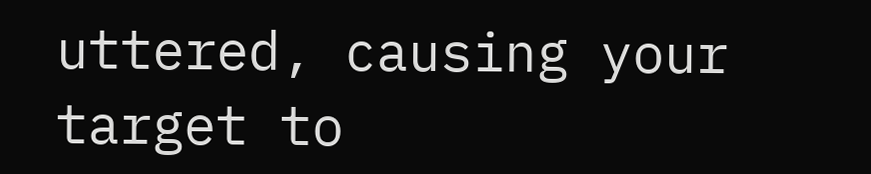uttered, causing your target to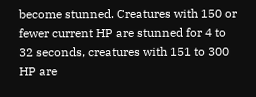become stunned. Creatures with 150 or fewer current HP are stunned for 4 to 32 seconds, creatures with 151 to 300 HP are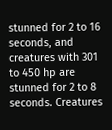stunned for 2 to 16 seconds, and creatures with 301 to 450 hp are stunned for 2 to 8 seconds. Creatures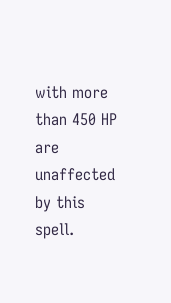with more than 450 HP are unaffected by this spell.